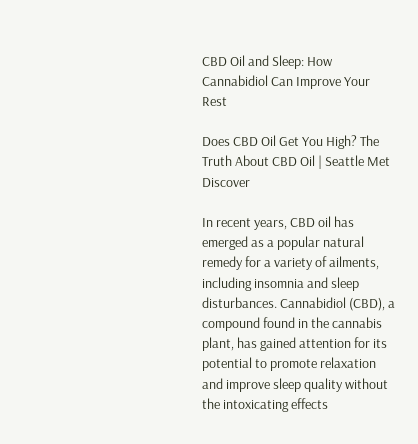CBD Oil and Sleep: How Cannabidiol Can Improve Your Rest

Does CBD Oil Get You High? The Truth About CBD Oil | Seattle Met Discover

In recent years, CBD oil has emerged as a popular natural remedy for a variety of ailments, including insomnia and sleep disturbances. Cannabidiol (CBD), a compound found in the cannabis plant, has gained attention for its potential to promote relaxation and improve sleep quality without the intoxicating effects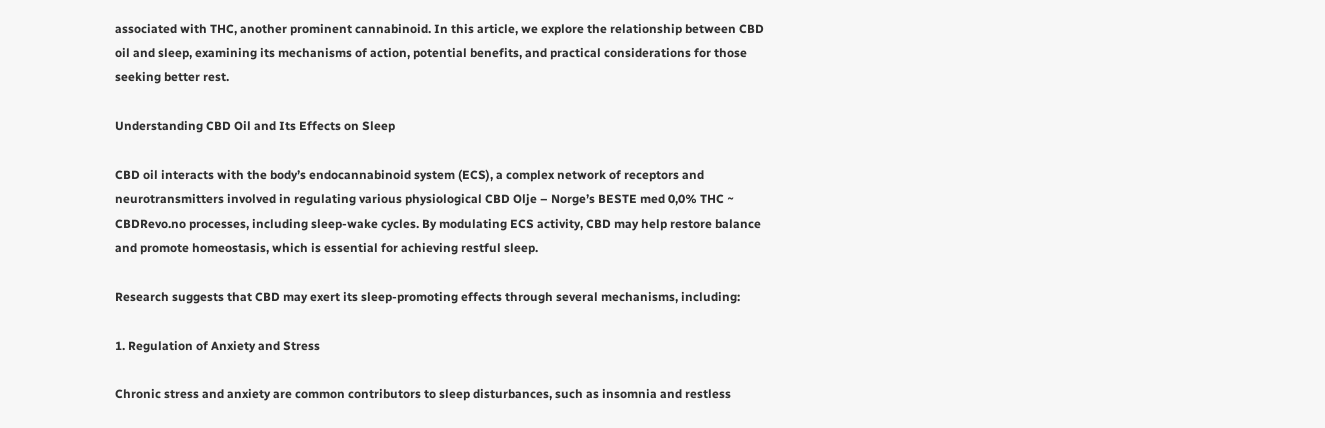associated with THC, another prominent cannabinoid. In this article, we explore the relationship between CBD oil and sleep, examining its mechanisms of action, potential benefits, and practical considerations for those seeking better rest.

Understanding CBD Oil and Its Effects on Sleep

CBD oil interacts with the body’s endocannabinoid system (ECS), a complex network of receptors and neurotransmitters involved in regulating various physiological CBD Olje – Norge’s BESTE med 0,0% THC ~ CBDRevo.no processes, including sleep-wake cycles. By modulating ECS activity, CBD may help restore balance and promote homeostasis, which is essential for achieving restful sleep.

Research suggests that CBD may exert its sleep-promoting effects through several mechanisms, including:

1. Regulation of Anxiety and Stress

Chronic stress and anxiety are common contributors to sleep disturbances, such as insomnia and restless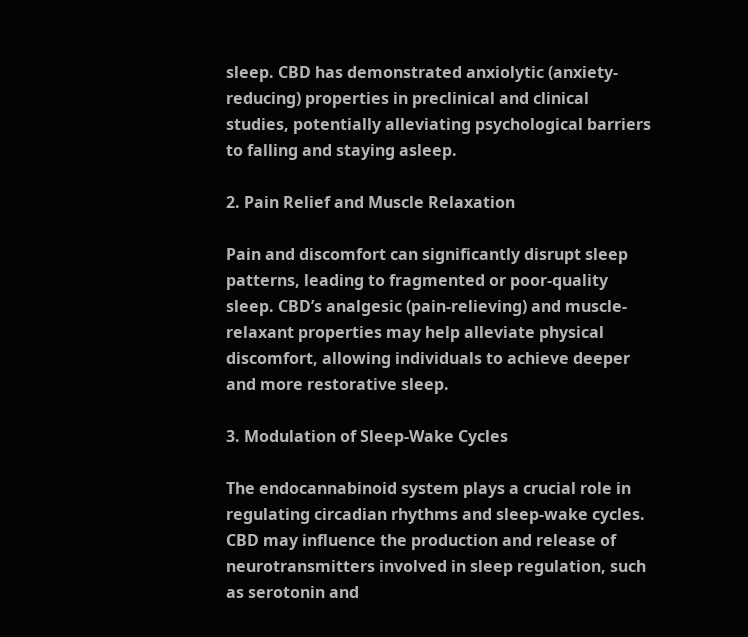sleep. CBD has demonstrated anxiolytic (anxiety-reducing) properties in preclinical and clinical studies, potentially alleviating psychological barriers to falling and staying asleep.

2. Pain Relief and Muscle Relaxation

Pain and discomfort can significantly disrupt sleep patterns, leading to fragmented or poor-quality sleep. CBD’s analgesic (pain-relieving) and muscle-relaxant properties may help alleviate physical discomfort, allowing individuals to achieve deeper and more restorative sleep.

3. Modulation of Sleep-Wake Cycles

The endocannabinoid system plays a crucial role in regulating circadian rhythms and sleep-wake cycles. CBD may influence the production and release of neurotransmitters involved in sleep regulation, such as serotonin and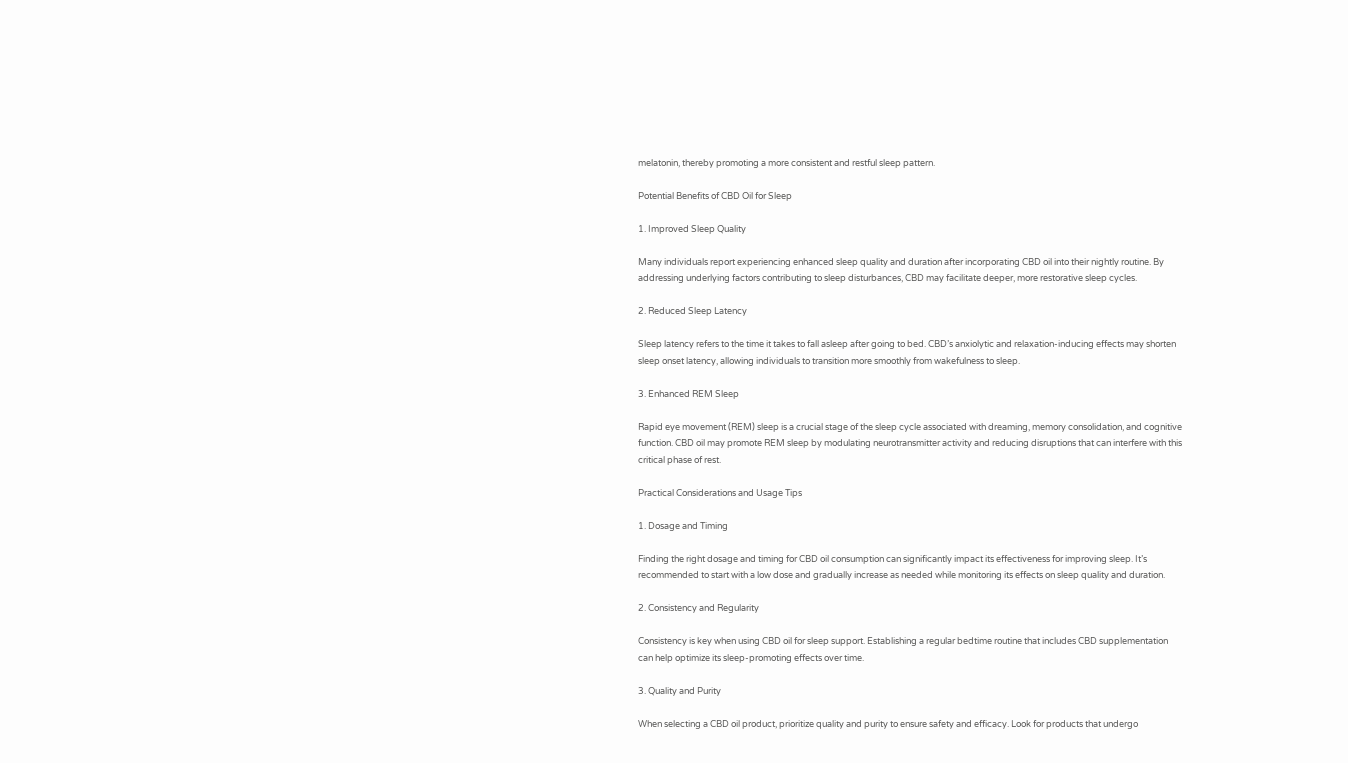melatonin, thereby promoting a more consistent and restful sleep pattern.

Potential Benefits of CBD Oil for Sleep

1. Improved Sleep Quality

Many individuals report experiencing enhanced sleep quality and duration after incorporating CBD oil into their nightly routine. By addressing underlying factors contributing to sleep disturbances, CBD may facilitate deeper, more restorative sleep cycles.

2. Reduced Sleep Latency

Sleep latency refers to the time it takes to fall asleep after going to bed. CBD’s anxiolytic and relaxation-inducing effects may shorten sleep onset latency, allowing individuals to transition more smoothly from wakefulness to sleep.

3. Enhanced REM Sleep

Rapid eye movement (REM) sleep is a crucial stage of the sleep cycle associated with dreaming, memory consolidation, and cognitive function. CBD oil may promote REM sleep by modulating neurotransmitter activity and reducing disruptions that can interfere with this critical phase of rest.

Practical Considerations and Usage Tips

1. Dosage and Timing

Finding the right dosage and timing for CBD oil consumption can significantly impact its effectiveness for improving sleep. It’s recommended to start with a low dose and gradually increase as needed while monitoring its effects on sleep quality and duration.

2. Consistency and Regularity

Consistency is key when using CBD oil for sleep support. Establishing a regular bedtime routine that includes CBD supplementation can help optimize its sleep-promoting effects over time.

3. Quality and Purity

When selecting a CBD oil product, prioritize quality and purity to ensure safety and efficacy. Look for products that undergo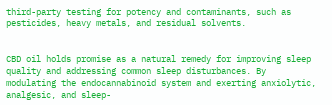third-party testing for potency and contaminants, such as pesticides, heavy metals, and residual solvents.


CBD oil holds promise as a natural remedy for improving sleep quality and addressing common sleep disturbances. By modulating the endocannabinoid system and exerting anxiolytic, analgesic, and sleep-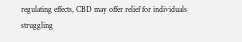regulating effects, CBD may offer relief for individuals struggling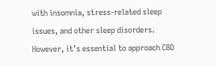with insomnia, stress-related sleep issues, and other sleep disorders. However, it’s essential to approach CBD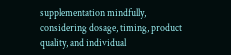supplementation mindfully, considering dosage, timing, product quality, and individual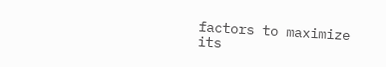factors to maximize its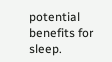potential benefits for sleep.